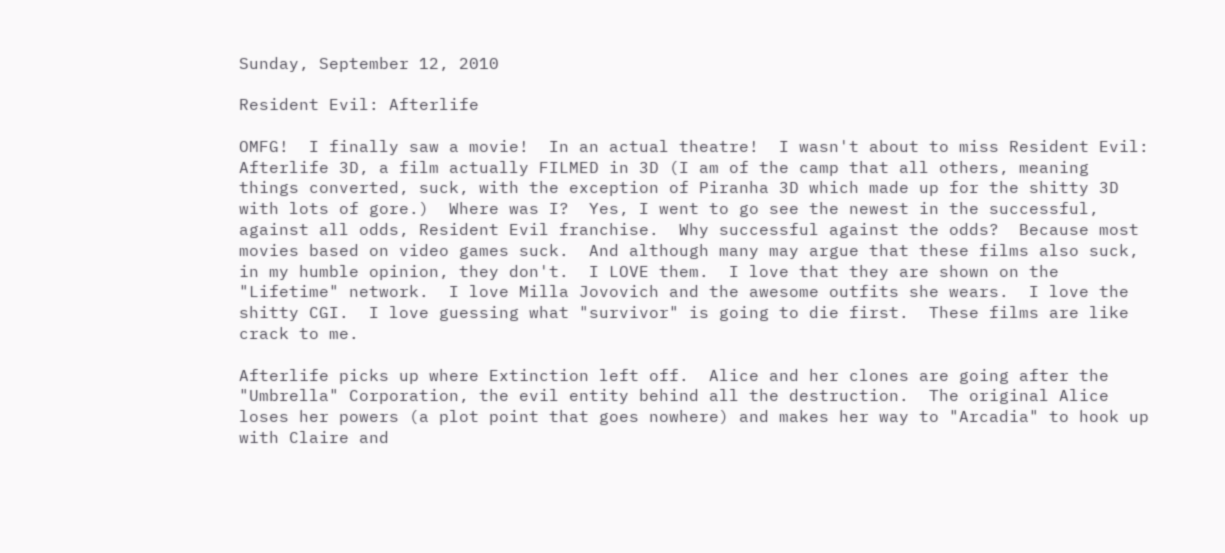Sunday, September 12, 2010

Resident Evil: Afterlife

OMFG!  I finally saw a movie!  In an actual theatre!  I wasn't about to miss Resident Evil: Afterlife 3D, a film actually FILMED in 3D (I am of the camp that all others, meaning things converted, suck, with the exception of Piranha 3D which made up for the shitty 3D with lots of gore.)  Where was I?  Yes, I went to go see the newest in the successful, against all odds, Resident Evil franchise.  Why successful against the odds?  Because most movies based on video games suck.  And although many may argue that these films also suck, in my humble opinion, they don't.  I LOVE them.  I love that they are shown on the "Lifetime" network.  I love Milla Jovovich and the awesome outfits she wears.  I love the shitty CGI.  I love guessing what "survivor" is going to die first.  These films are like crack to me.

Afterlife picks up where Extinction left off.  Alice and her clones are going after the "Umbrella" Corporation, the evil entity behind all the destruction.  The original Alice loses her powers (a plot point that goes nowhere) and makes her way to "Arcadia" to hook up with Claire and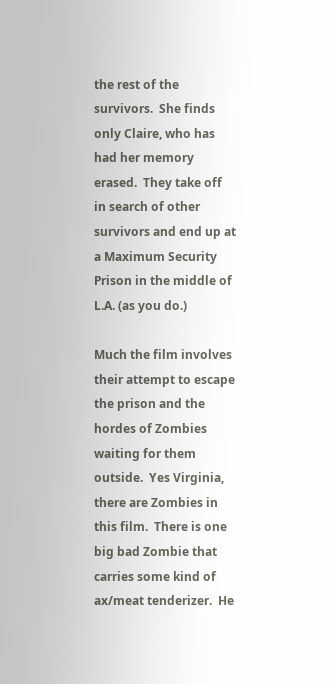the rest of the survivors.  She finds only Claire, who has had her memory erased.  They take off in search of other survivors and end up at a Maximum Security Prison in the middle of L.A. (as you do.)

Much the film involves their attempt to escape the prison and the hordes of Zombies waiting for them outside.  Yes Virginia, there are Zombies in this film.  There is one big bad Zombie that carries some kind of ax/meat tenderizer.  He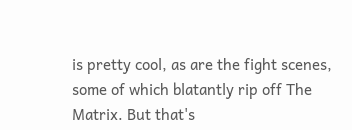is pretty cool, as are the fight scenes, some of which blatantly rip off The Matrix. But that's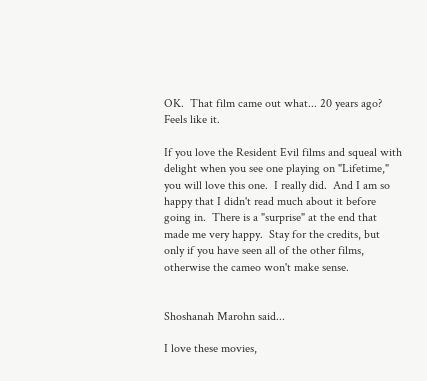OK.  That film came out what... 20 years ago?  Feels like it.

If you love the Resident Evil films and squeal with delight when you see one playing on "Lifetime," you will love this one.  I really did.  And I am so happy that I didn't read much about it before going in.  There is a "surprise" at the end that made me very happy.  Stay for the credits, but only if you have seen all of the other films, otherwise the cameo won't make sense.


Shoshanah Marohn said...

I love these movies,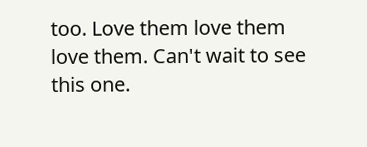too. Love them love them love them. Can't wait to see this one.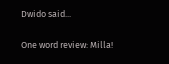Dwido said...

One word review: Milla!